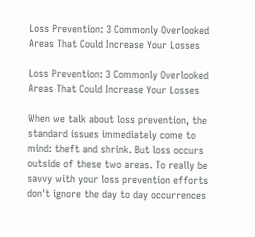Loss Prevention: 3 Commonly Overlooked Areas That Could Increase Your Losses

Loss Prevention: 3 Commonly Overlooked Areas That Could Increase Your Losses

When we talk about loss prevention, the standard issues immediately come to mind: theft and shrink. But loss occurs outside of these two areas. To really be savvy with your loss prevention efforts don't ignore the day to day occurrences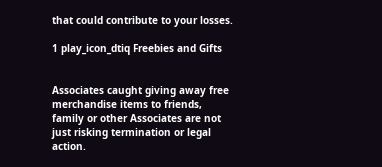that could contribute to your losses.

1 play_icon_dtiq Freebies and Gifts


Associates caught giving away free merchandise items to friends, family or other Associates are not just risking termination or legal action.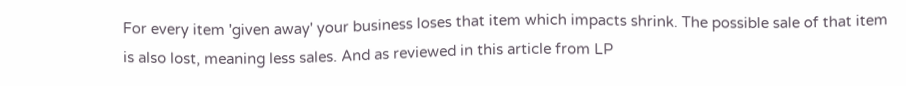For every item 'given away' your business loses that item which impacts shrink. The possible sale of that item is also lost, meaning less sales. And as reviewed in this article from LP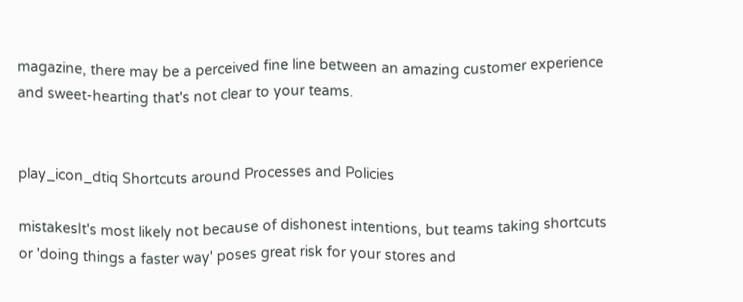magazine, there may be a perceived fine line between an amazing customer experience and sweet-hearting that's not clear to your teams.


play_icon_dtiq Shortcuts around Processes and Policies

mistakesIt's most likely not because of dishonest intentions, but teams taking shortcuts or 'doing things a faster way' poses great risk for your stores and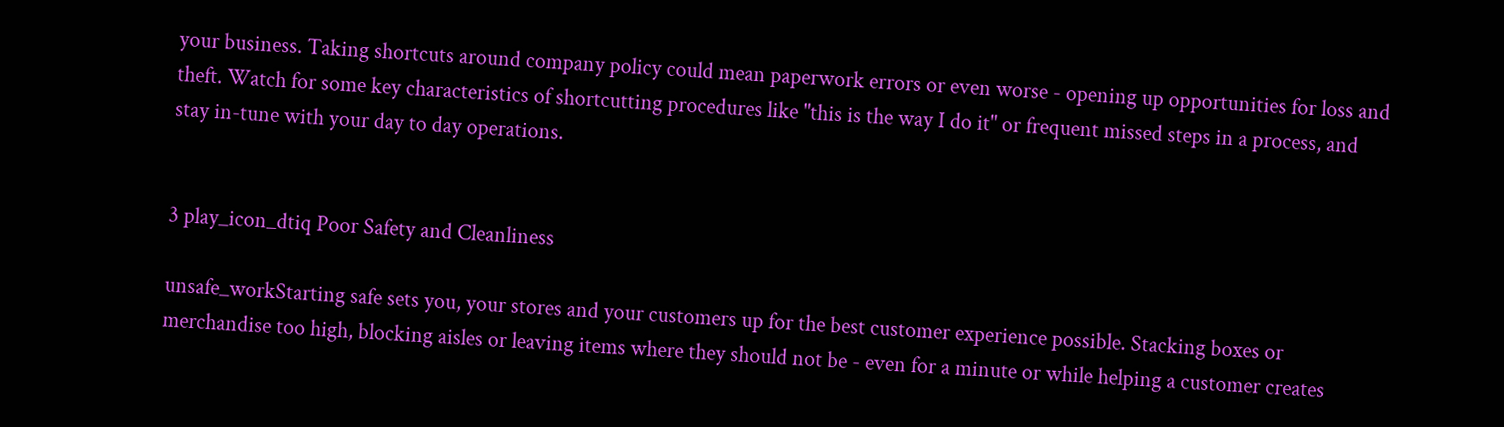your business. Taking shortcuts around company policy could mean paperwork errors or even worse - opening up opportunities for loss and theft. Watch for some key characteristics of shortcutting procedures like "this is the way I do it" or frequent missed steps in a process, and stay in-tune with your day to day operations.


3 play_icon_dtiq Poor Safety and Cleanliness

unsafe_workStarting safe sets you, your stores and your customers up for the best customer experience possible. Stacking boxes or merchandise too high, blocking aisles or leaving items where they should not be - even for a minute or while helping a customer creates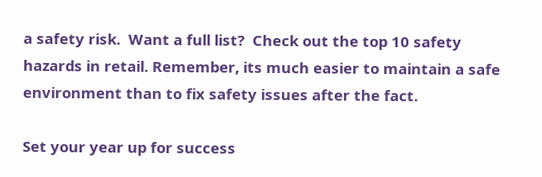a safety risk.  Want a full list?  Check out the top 10 safety hazards in retail. Remember, its much easier to maintain a safe environment than to fix safety issues after the fact.

Set your year up for success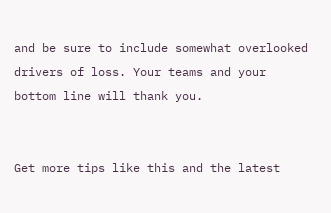and be sure to include somewhat overlooked drivers of loss. Your teams and your bottom line will thank you.


Get more tips like this and the latest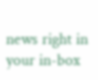news right in your in-box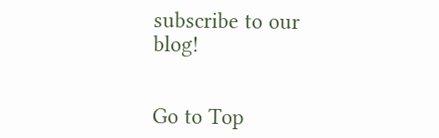subscribe to our blog!


Go to Top